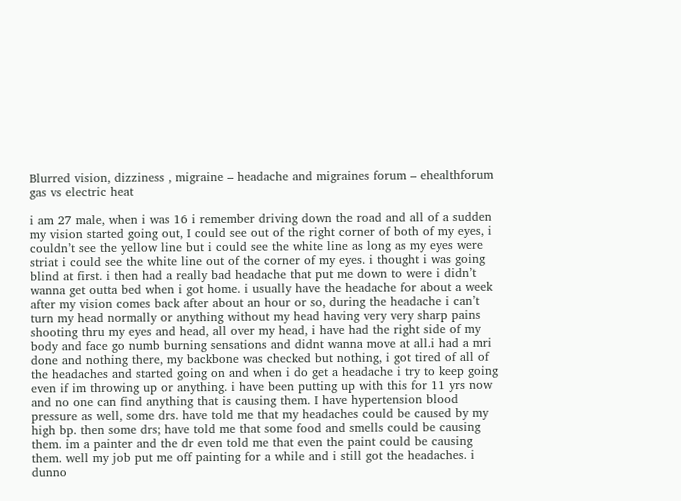Blurred vision, dizziness , migraine – headache and migraines forum – ehealthforum gas vs electric heat

i am 27 male, when i was 16 i remember driving down the road and all of a sudden my vision started going out, I could see out of the right corner of both of my eyes, i couldn’t see the yellow line but i could see the white line as long as my eyes were striat i could see the white line out of the corner of my eyes. i thought i was going blind at first. i then had a really bad headache that put me down to were i didn’t wanna get outta bed when i got home. i usually have the headache for about a week after my vision comes back after about an hour or so, during the headache i can’t turn my head normally or anything without my head having very very sharp pains shooting thru my eyes and head, all over my head, i have had the right side of my body and face go numb burning sensations and didnt wanna move at all.i had a mri done and nothing there, my backbone was checked but nothing, i got tired of all of the headaches and started going on and when i do get a headache i try to keep going even if im throwing up or anything. i have been putting up with this for 11 yrs now and no one can find anything that is causing them. I have hypertension blood pressure as well, some drs. have told me that my headaches could be caused by my high bp. then some drs; have told me that some food and smells could be causing them. im a painter and the dr even told me that even the paint could be causing them. well my job put me off painting for a while and i still got the headaches. i dunno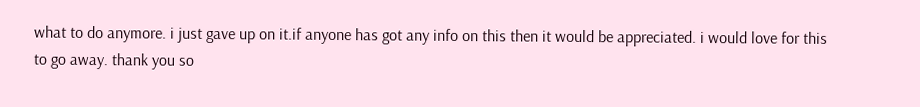what to do anymore. i just gave up on it.if anyone has got any info on this then it would be appreciated. i would love for this to go away. thank you so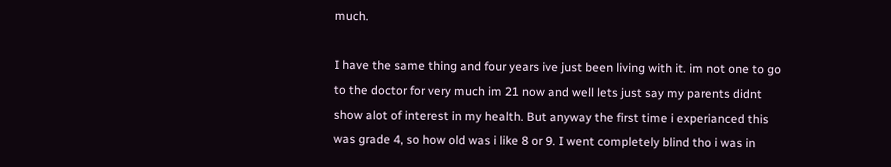much.

I have the same thing and four years ive just been living with it. im not one to go to the doctor for very much im 21 now and well lets just say my parents didnt show alot of interest in my health. But anyway the first time i experianced this was grade 4, so how old was i like 8 or 9. I went completely blind tho i was in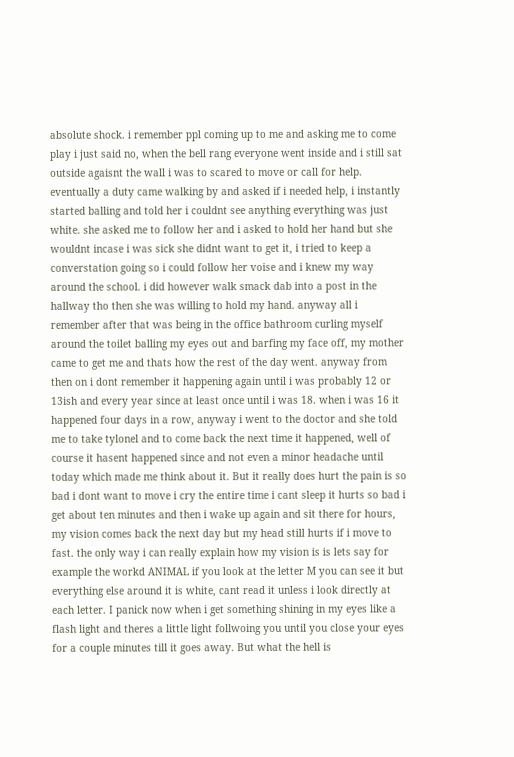absolute shock. i remember ppl coming up to me and asking me to come play i just said no, when the bell rang everyone went inside and i still sat outside agaisnt the wall i was to scared to move or call for help. eventually a duty came walking by and asked if i needed help, i instantly started balling and told her i couldnt see anything everything was just white. she asked me to follow her and i asked to hold her hand but she wouldnt incase i was sick she didnt want to get it, i tried to keep a converstation going so i could follow her voise and i knew my way around the school. i did however walk smack dab into a post in the hallway tho then she was willing to hold my hand. anyway all i remember after that was being in the office bathroom curling myself around the toilet balling my eyes out and barfing my face off, my mother came to get me and thats how the rest of the day went. anyway from then on i dont remember it happening again until i was probably 12 or 13ish and every year since at least once until i was 18. when i was 16 it happened four days in a row, anyway i went to the doctor and she told me to take tylonel and to come back the next time it happened, well of course it hasent happened since and not even a minor headache until today which made me think about it. But it really does hurt the pain is so bad i dont want to move i cry the entire time i cant sleep it hurts so bad i get about ten minutes and then i wake up again and sit there for hours, my vision comes back the next day but my head still hurts if i move to fast. the only way i can really explain how my vision is is lets say for example the workd ANIMAL if you look at the letter M you can see it but everything else around it is white, cant read it unless i look directly at each letter. I panick now when i get something shining in my eyes like a flash light and theres a little light follwoing you until you close your eyes for a couple minutes till it goes away. But what the hell is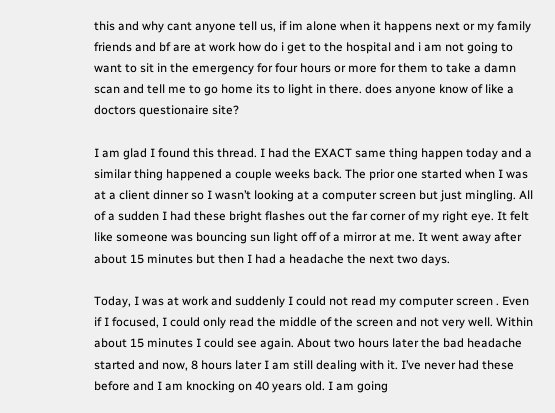this and why cant anyone tell us, if im alone when it happens next or my family friends and bf are at work how do i get to the hospital and i am not going to want to sit in the emergency for four hours or more for them to take a damn scan and tell me to go home its to light in there. does anyone know of like a doctors questionaire site?

I am glad I found this thread. I had the EXACT same thing happen today and a similar thing happened a couple weeks back. The prior one started when I was at a client dinner so I wasn’t looking at a computer screen but just mingling. All of a sudden I had these bright flashes out the far corner of my right eye. It felt like someone was bouncing sun light off of a mirror at me. It went away after about 15 minutes but then I had a headache the next two days.

Today, I was at work and suddenly I could not read my computer screen . Even if I focused, I could only read the middle of the screen and not very well. Within about 15 minutes I could see again. About two hours later the bad headache started and now, 8 hours later I am still dealing with it. I’ve never had these before and I am knocking on 40 years old. I am going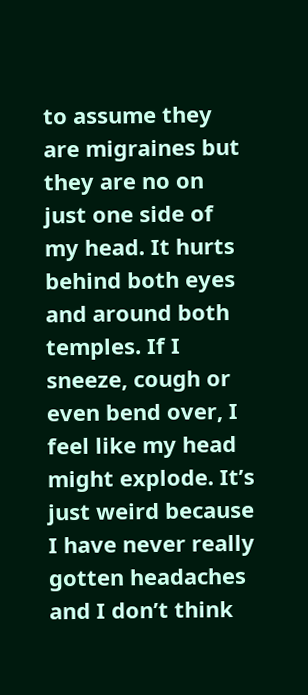to assume they are migraines but they are no on just one side of my head. It hurts behind both eyes and around both temples. If I sneeze, cough or even bend over, I feel like my head might explode. It’s just weird because I have never really gotten headaches and I don’t think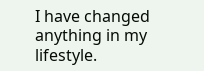I have changed anything in my lifestyle.